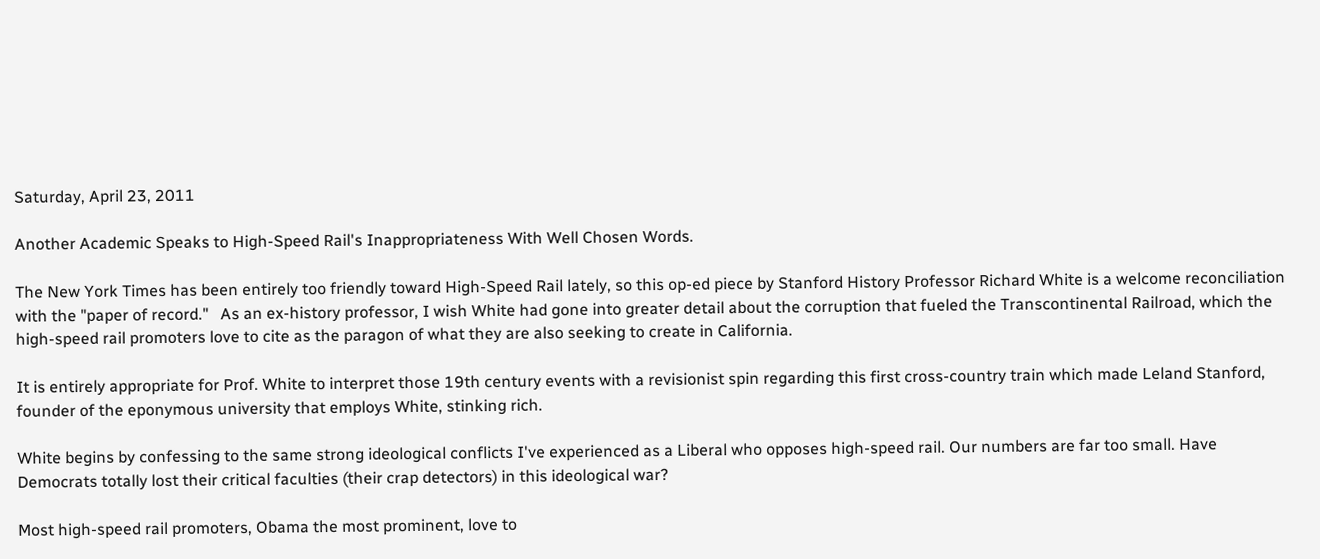Saturday, April 23, 2011

Another Academic Speaks to High-Speed Rail's Inappropriateness With Well Chosen Words.

The New York Times has been entirely too friendly toward High-Speed Rail lately, so this op-ed piece by Stanford History Professor Richard White is a welcome reconciliation with the "paper of record."   As an ex-history professor, I wish White had gone into greater detail about the corruption that fueled the Transcontinental Railroad, which the high-speed rail promoters love to cite as the paragon of what they are also seeking to create in California.

It is entirely appropriate for Prof. White to interpret those 19th century events with a revisionist spin regarding this first cross-country train which made Leland Stanford, founder of the eponymous university that employs White, stinking rich.

White begins by confessing to the same strong ideological conflicts I've experienced as a Liberal who opposes high-speed rail. Our numbers are far too small. Have Democrats totally lost their critical faculties (their crap detectors) in this ideological war?

Most high-speed rail promoters, Obama the most prominent, love to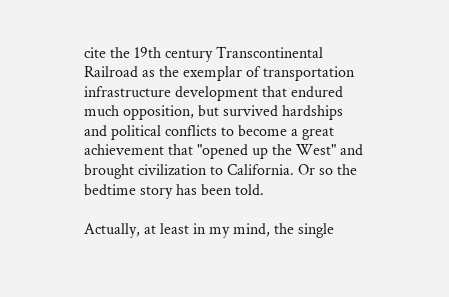cite the 19th century Transcontinental Railroad as the exemplar of transportation infrastructure development that endured much opposition, but survived hardships and political conflicts to become a great achievement that "opened up the West" and brought civilization to California. Or so the bedtime story has been told.

Actually, at least in my mind, the single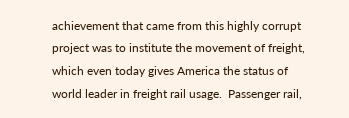achievement that came from this highly corrupt project was to institute the movement of freight, which even today gives America the status of world leader in freight rail usage.  Passenger rail,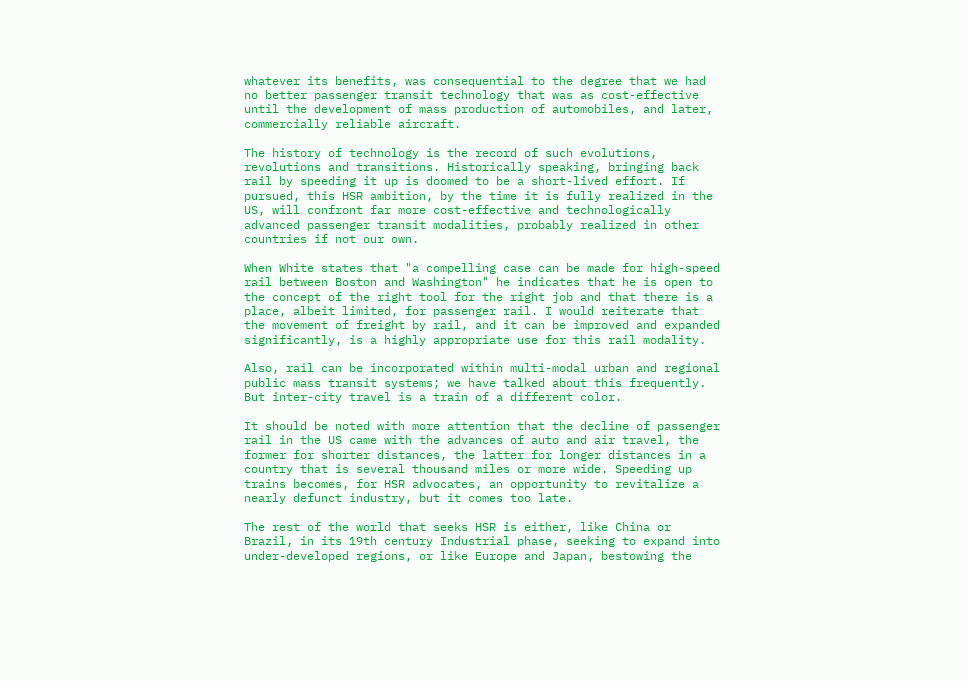whatever its benefits, was consequential to the degree that we had no better passenger transit technology that was as cost-effective until the development of mass production of automobiles, and later, commercially reliable aircraft.

The history of technology is the record of such evolutions, revolutions and transitions. Historically speaking, bringing back rail by speeding it up is doomed to be a short-lived effort. If pursued, this HSR ambition, by the time it is fully realized in the US, will confront far more cost-effective and technologically advanced passenger transit modalities, probably realized in other countries if not our own.

When White states that "a compelling case can be made for high-speed rail between Boston and Washington" he indicates that he is open to the concept of the right tool for the right job and that there is a place, albeit limited, for passenger rail. I would reiterate that the movement of freight by rail, and it can be improved and expanded significantly, is a highly appropriate use for this rail modality.

Also, rail can be incorporated within multi-modal urban and regional public mass transit systems; we have talked about this frequently.  But inter-city travel is a train of a different color.

It should be noted with more attention that the decline of passenger rail in the US came with the advances of auto and air travel, the former for shorter distances, the latter for longer distances in a country that is several thousand miles or more wide. Speeding up trains becomes, for HSR advocates, an opportunity to revitalize a nearly defunct industry, but it comes too late.

The rest of the world that seeks HSR is either, like China or Brazil, in its 19th century Industrial phase, seeking to expand into under-developed regions, or like Europe and Japan, bestowing the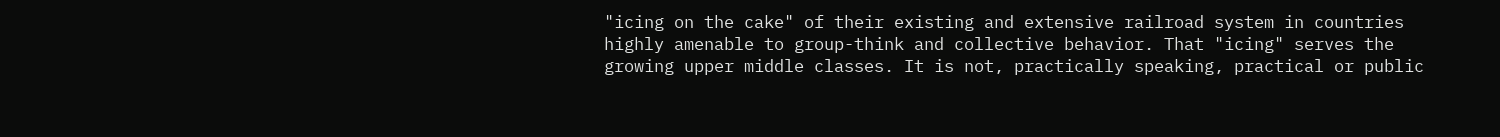"icing on the cake" of their existing and extensive railroad system in countries highly amenable to group-think and collective behavior. That "icing" serves the growing upper middle classes. It is not, practically speaking, practical or public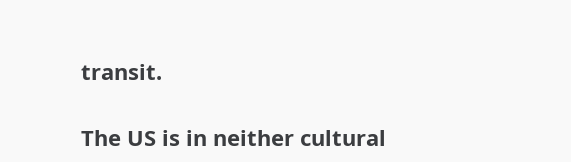transit.

The US is in neither cultural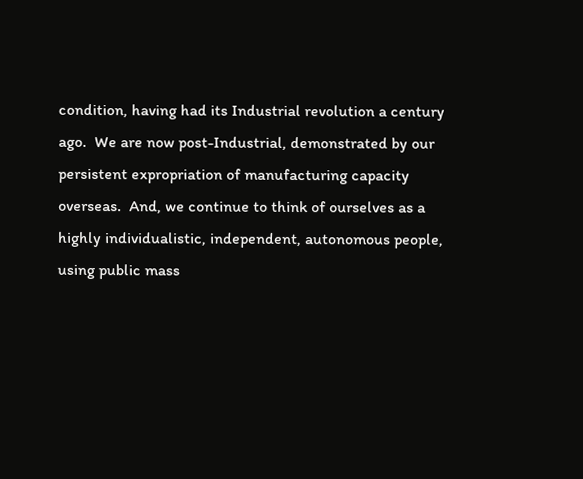condition, having had its Industrial revolution a century ago.  We are now post-Industrial, demonstrated by our persistent expropriation of manufacturing capacity overseas.  And, we continue to think of ourselves as a highly individualistic, independent, autonomous people, using public mass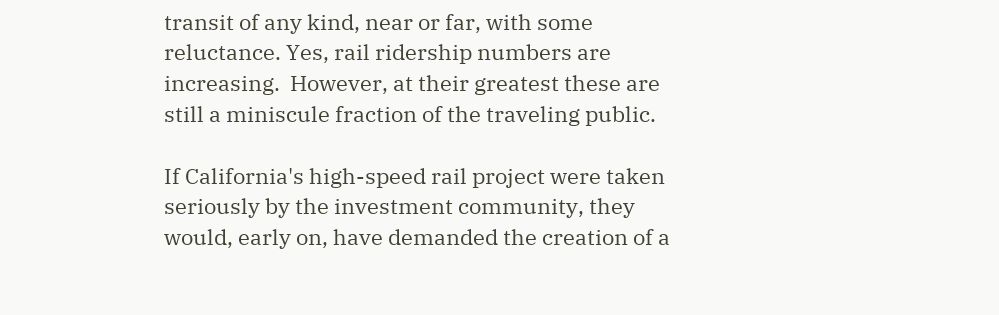transit of any kind, near or far, with some reluctance. Yes, rail ridership numbers are increasing.  However, at their greatest these are still a miniscule fraction of the traveling public.

If California's high-speed rail project were taken seriously by the investment community, they would, early on, have demanded the creation of a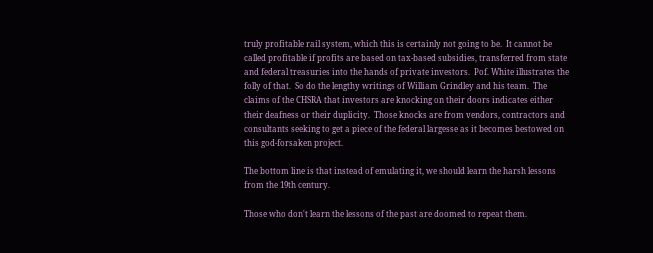truly profitable rail system, which this is certainly not going to be.  It cannot be called profitable if profits are based on tax-based subsidies, transferred from state and federal treasuries into the hands of private investors.  Pof. White illustrates the folly of that.  So do the lengthy writings of William Grindley and his team.  The claims of the CHSRA that investors are knocking on their doors indicates either their deafness or their duplicity.  Those knocks are from vendors, contractors and consultants seeking to get a piece of the federal largesse as it becomes bestowed on this god-forsaken project.

The bottom line is that instead of emulating it, we should learn the harsh lessons from the 19th century.

Those who don't learn the lessons of the past are doomed to repeat them.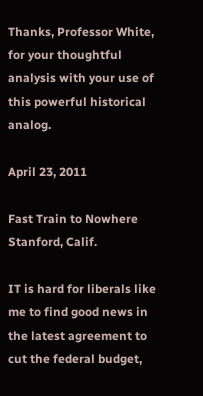Thanks, Professor White, for your thoughtful analysis with your use of this powerful historical analog.

April 23, 2011

Fast Train to Nowhere
Stanford, Calif.

IT is hard for liberals like me to find good news in the latest agreement to cut the federal budget,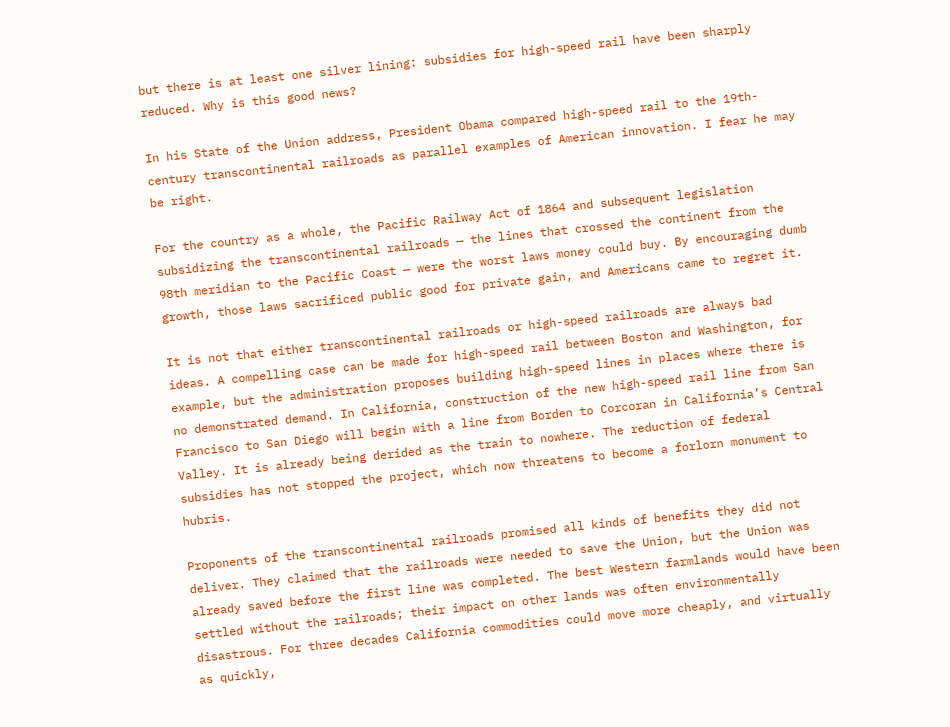but there is at least one silver lining: subsidies for high-speed rail have been sharply reduced. Why is this good news?

In his State of the Union address, President Obama compared high-speed rail to the 19th-century transcontinental railroads as parallel examples of American innovation. I fear he may be right.

For the country as a whole, the Pacific Railway Act of 1864 and subsequent legislation subsidizing the transcontinental railroads — the lines that crossed the continent from the 98th meridian to the Pacific Coast — were the worst laws money could buy. By encouraging dumb growth, those laws sacrificed public good for private gain, and Americans came to regret it.

It is not that either transcontinental railroads or high-speed railroads are always bad ideas. A compelling case can be made for high-speed rail between Boston and Washington, for example, but the administration proposes building high-speed lines in places where there is no demonstrated demand. In California, construction of the new high-speed rail line from San Francisco to San Diego will begin with a line from Borden to Corcoran in California’s Central Valley. It is already being derided as the train to nowhere. The reduction of federal subsidies has not stopped the project, which now threatens to become a forlorn monument to hubris.

Proponents of the transcontinental railroads promised all kinds of benefits they did not deliver. They claimed that the railroads were needed to save the Union, but the Union was already saved before the first line was completed. The best Western farmlands would have been settled without the railroads; their impact on other lands was often environmentally disastrous. For three decades California commodities could move more cheaply, and virtually as quickly,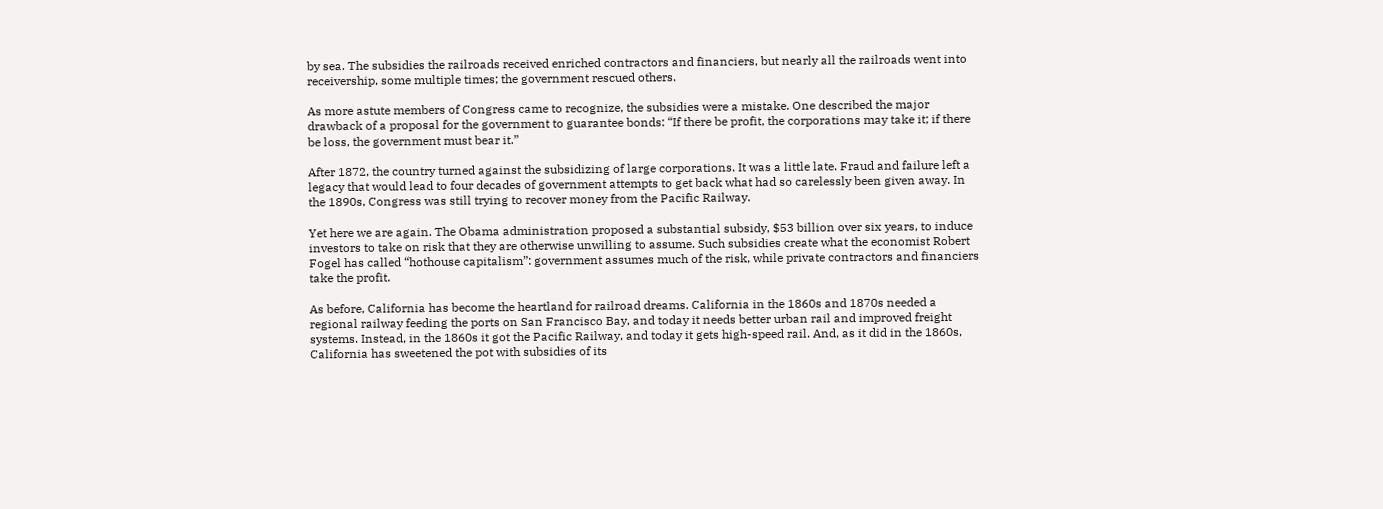by sea. The subsidies the railroads received enriched contractors and financiers, but nearly all the railroads went into receivership, some multiple times; the government rescued others.

As more astute members of Congress came to recognize, the subsidies were a mistake. One described the major drawback of a proposal for the government to guarantee bonds: “If there be profit, the corporations may take it; if there be loss, the government must bear it.”

After 1872, the country turned against the subsidizing of large corporations. It was a little late. Fraud and failure left a legacy that would lead to four decades of government attempts to get back what had so carelessly been given away. In the 1890s, Congress was still trying to recover money from the Pacific Railway.

Yet here we are again. The Obama administration proposed a substantial subsidy, $53 billion over six years, to induce investors to take on risk that they are otherwise unwilling to assume. Such subsidies create what the economist Robert Fogel has called “hothouse capitalism”: government assumes much of the risk, while private contractors and financiers take the profit.

As before, California has become the heartland for railroad dreams. California in the 1860s and 1870s needed a regional railway feeding the ports on San Francisco Bay, and today it needs better urban rail and improved freight systems. Instead, in the 1860s it got the Pacific Railway, and today it gets high-speed rail. And, as it did in the 1860s, California has sweetened the pot with subsidies of its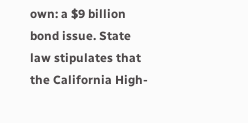own: a $9 billion bond issue. State law stipulates that the California High-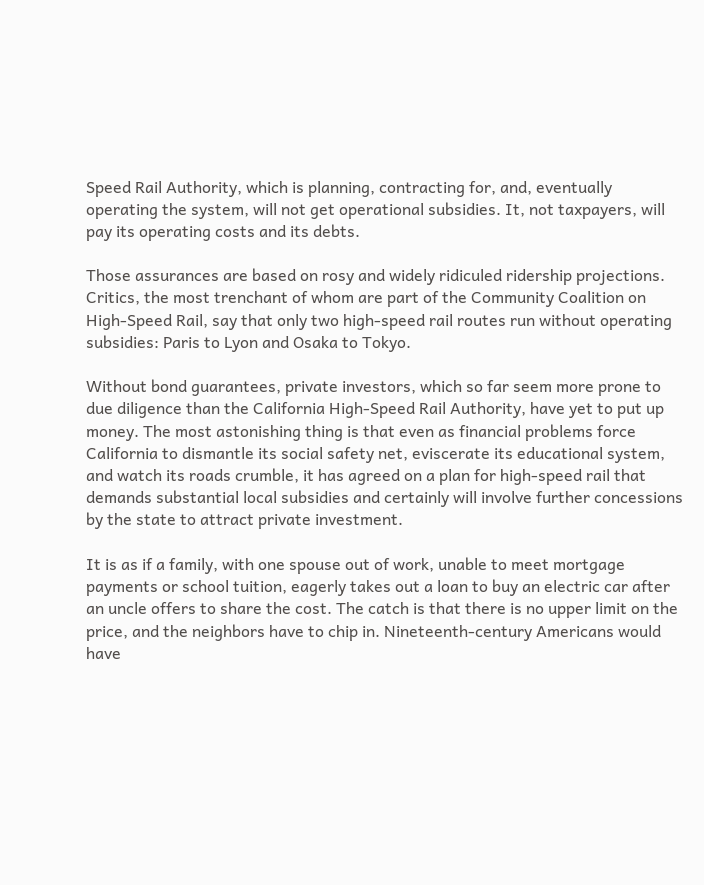Speed Rail Authority, which is planning, contracting for, and, eventually operating the system, will not get operational subsidies. It, not taxpayers, will pay its operating costs and its debts.

Those assurances are based on rosy and widely ridiculed ridership projections. Critics, the most trenchant of whom are part of the Community Coalition on High-Speed Rail, say that only two high-speed rail routes run without operating subsidies: Paris to Lyon and Osaka to Tokyo.

Without bond guarantees, private investors, which so far seem more prone to due diligence than the California High-Speed Rail Authority, have yet to put up money. The most astonishing thing is that even as financial problems force California to dismantle its social safety net, eviscerate its educational system, and watch its roads crumble, it has agreed on a plan for high-speed rail that demands substantial local subsidies and certainly will involve further concessions by the state to attract private investment.

It is as if a family, with one spouse out of work, unable to meet mortgage payments or school tuition, eagerly takes out a loan to buy an electric car after an uncle offers to share the cost. The catch is that there is no upper limit on the price, and the neighbors have to chip in. Nineteenth-century Americans would have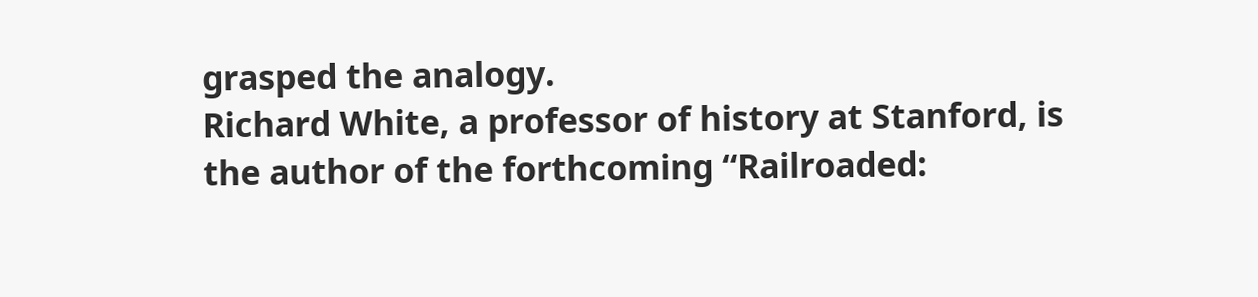grasped the analogy.
Richard White, a professor of history at Stanford, is the author of the forthcoming “Railroaded: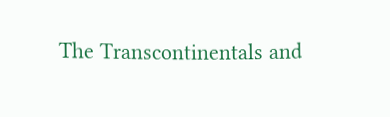The Transcontinentals and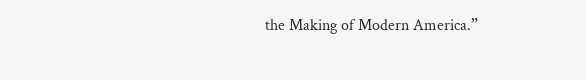the Making of Modern America.”